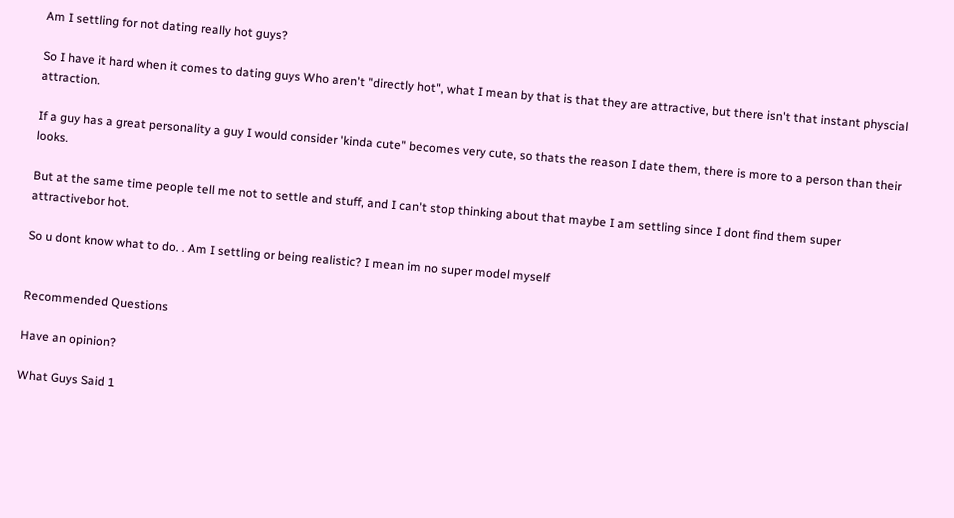Am I settling for not dating really hot guys?

So I have it hard when it comes to dating guys Who aren't "directly hot", what I mean by that is that they are attractive, but there isn't that instant physcial attraction.

If a guy has a great personality a guy I would consider 'kinda cute" becomes very cute, so thats the reason I date them, there is more to a person than their looks.

But at the same time people tell me not to settle and stuff, and I can't stop thinking about that maybe I am settling since I dont find them super attractivebor hot.

So u dont know what to do. . Am I settling or being realistic? I mean im no super model myself


Recommended Questions

Have an opinion?

What Guys Said 1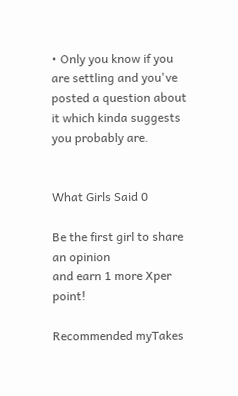• Only you know if you are settling and you've posted a question about it which kinda suggests you probably are.


What Girls Said 0

Be the first girl to share an opinion
and earn 1 more Xper point!

Recommended myTakes